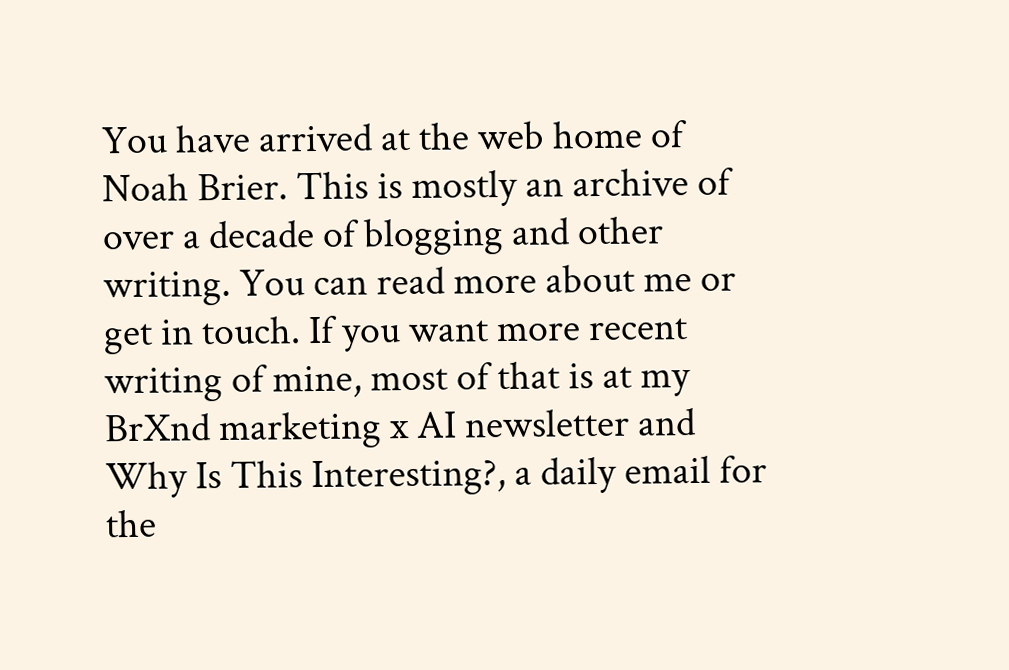You have arrived at the web home of Noah Brier. This is mostly an archive of over a decade of blogging and other writing. You can read more about me or get in touch. If you want more recent writing of mine, most of that is at my BrXnd marketing x AI newsletter and Why Is This Interesting?, a daily email for the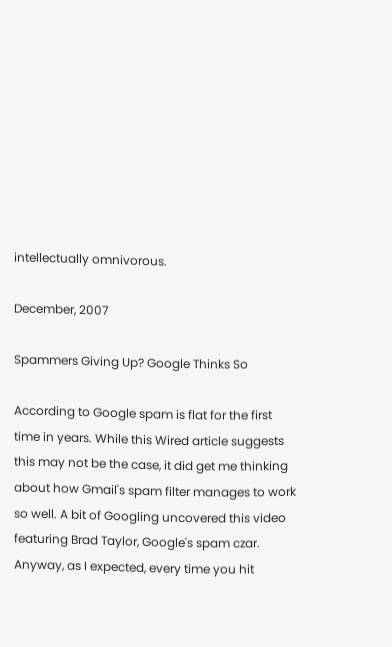intellectually omnivorous.

December, 2007

Spammers Giving Up? Google Thinks So

According to Google spam is flat for the first time in years. While this Wired article suggests this may not be the case, it did get me thinking about how Gmail's spam filter manages to work so well. A bit of Googling uncovered this video featuring Brad Taylor, Google's spam czar. Anyway, as I expected, every time you hit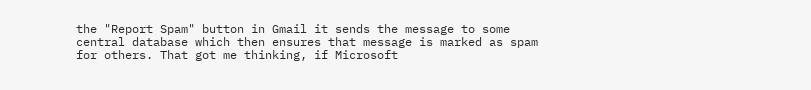the "Report Spam" button in Gmail it sends the message to some central database which then ensures that message is marked as spam for others. That got me thinking, if Microsoft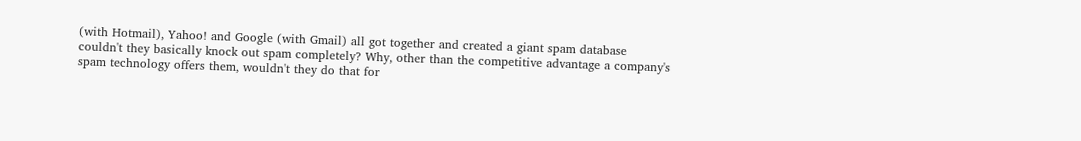(with Hotmail), Yahoo! and Google (with Gmail) all got together and created a giant spam database couldn't they basically knock out spam completely? Why, other than the competitive advantage a company's spam technology offers them, wouldn't they do that for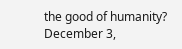the good of humanity?
December 3,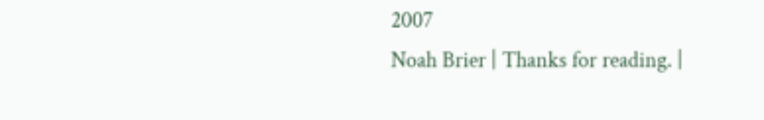2007
Noah Brier | Thanks for reading. |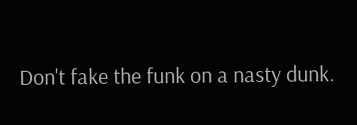Don't fake the funk on a nasty dunk.